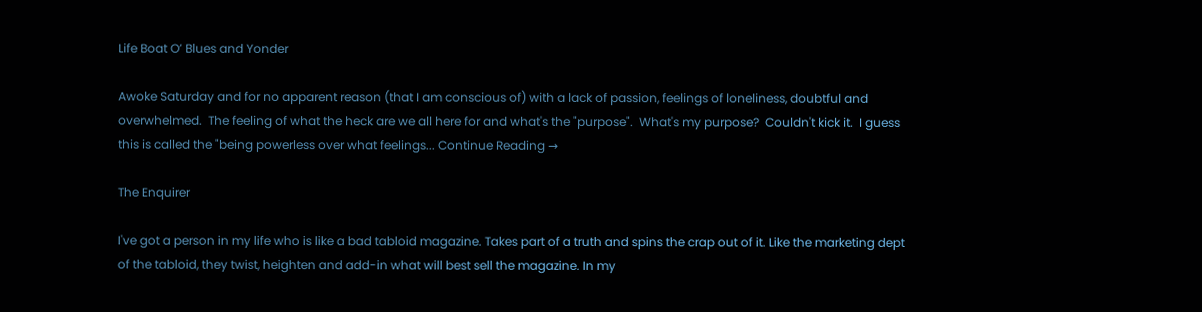Life Boat O’ Blues and Yonder

Awoke Saturday and for no apparent reason (that I am conscious of) with a lack of passion, feelings of loneliness, doubtful and overwhelmed.  The feeling of what the heck are we all here for and what's the "purpose".  What's my purpose?  Couldn't kick it.  I guess this is called the "being powerless over what feelings... Continue Reading →

The Enquirer

I've got a person in my life who is like a bad tabloid magazine. Takes part of a truth and spins the crap out of it. Like the marketing dept of the tabloid, they twist, heighten and add-in what will best sell the magazine. In my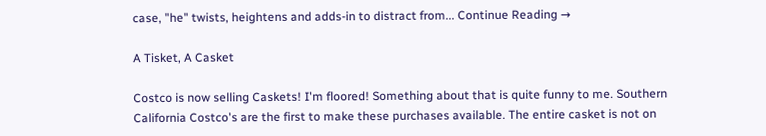case, "he" twists, heightens and adds-in to distract from... Continue Reading →

A Tisket, A Casket

Costco is now selling Caskets! I'm floored! Something about that is quite funny to me. Southern California Costco's are the first to make these purchases available. The entire casket is not on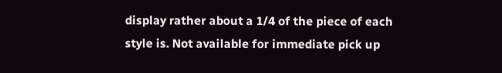display rather about a 1/4 of the piece of each style is. Not available for immediate pick up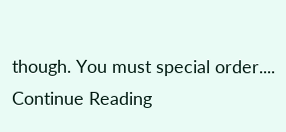though. You must special order.... Continue Reading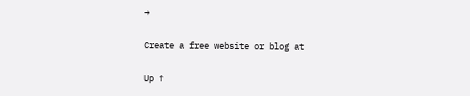→

Create a free website or blog at

Up ↑